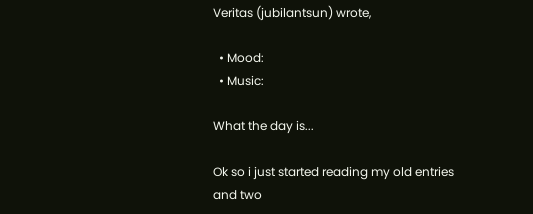Veritas (jubilantsun) wrote,

  • Mood:
  • Music:

What the day is...

Ok so i just started reading my old entries and two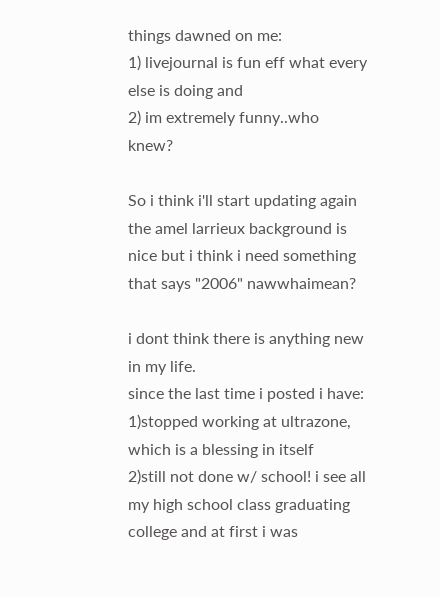things dawned on me:
1) livejournal is fun eff what every else is doing and
2) im extremely funny..who knew?

So i think i'll start updating again
the amel larrieux background is nice but i think i need something that says "2006" nawwhaimean?

i dont think there is anything new in my life.
since the last time i posted i have:
1)stopped working at ultrazone, which is a blessing in itself
2)still not done w/ school! i see all my high school class graduating college and at first i was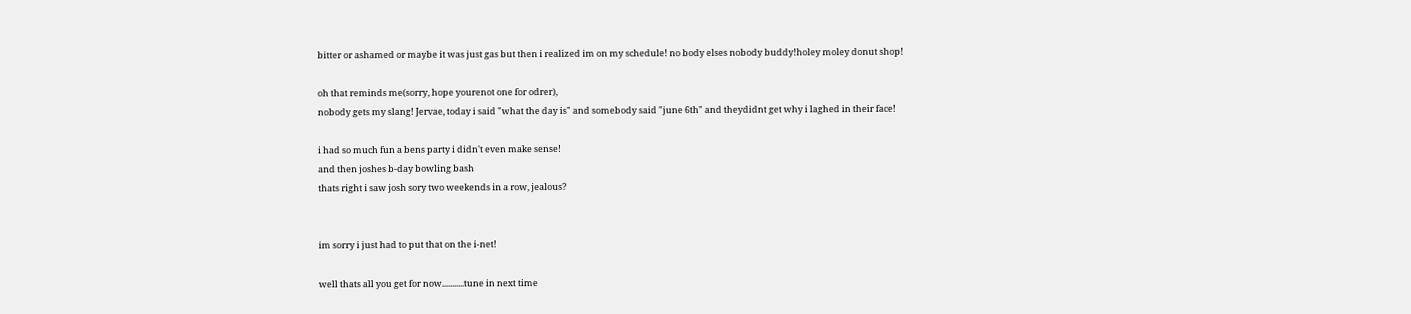bitter or ashamed or maybe it was just gas but then i realized im on my schedule! no body elses nobody buddy!holey moley donut shop!

oh that reminds me(sorry, hope yourenot one for odrer),
nobody gets my slang! Jervae, today i said "what the day is" and somebody said "june 6th" and theydidnt get why i laghed in their face!

i had so much fun a bens party i didn't even make sense!
and then joshes b-day bowling bash
thats right i saw josh sory two weekends in a row, jealous?


im sorry i just had to put that on the i-net!

well thats all you get for now...........tune in next time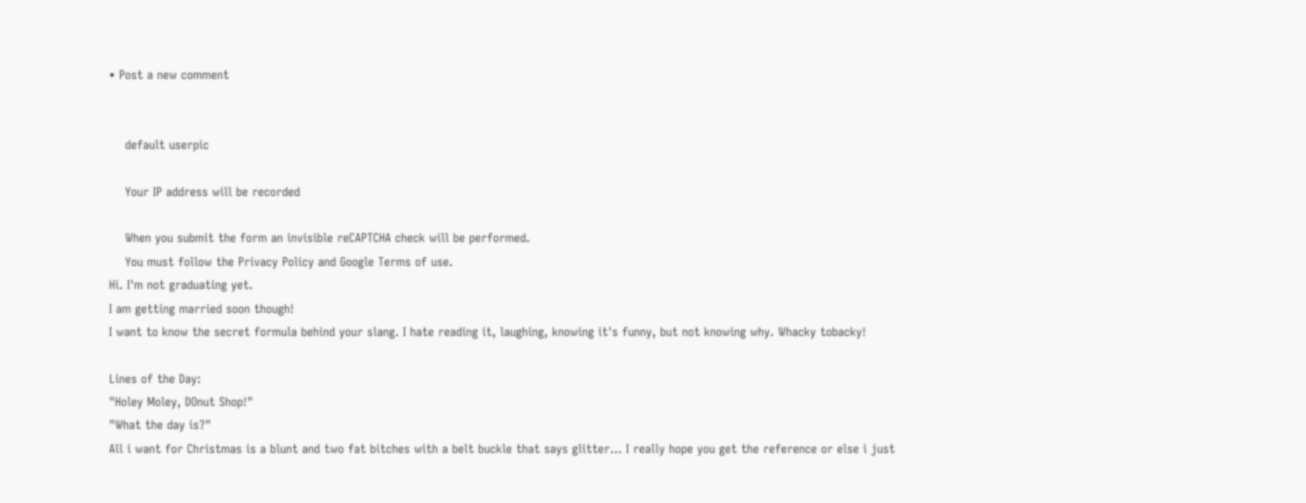• Post a new comment


    default userpic

    Your IP address will be recorded

    When you submit the form an invisible reCAPTCHA check will be performed.
    You must follow the Privacy Policy and Google Terms of use.
Hi. I'm not graduating yet.
I am getting married soon though!
I want to know the secret formula behind your slang. I hate reading it, laughing, knowing it's funny, but not knowing why. Whacky tobacky!

Lines of the Day:
"Holey Moley, DOnut Shop!"
"What the day is?"
All i want for Christmas is a blunt and two fat bitches with a belt buckle that says glitter... I really hope you get the reference or else i just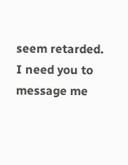seem retarded. I need you to message me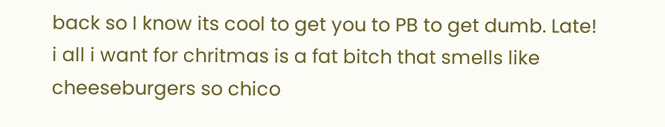back so I know its cool to get you to PB to get dumb. Late!
i all i want for chritmas is a fat bitch that smells like cheeseburgers so chico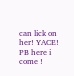can lick on her! YACE! PB here i come !